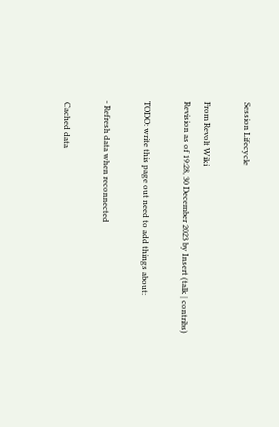Session Lifecycle

From Revolt Wiki
Revision as of 19:28, 30 December 2023 by Insert (talk | contribs)

TODO: write this page out need to add things about:

- Refresh data when reconnected

 Cached data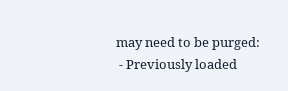may need to be purged:
 - Previously loaded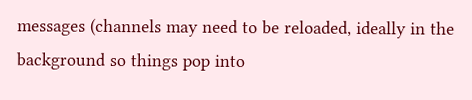messages (channels may need to be reloaded, ideally in the background so things pop into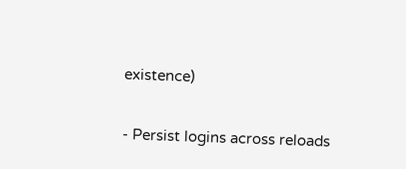existence)

- Persist logins across reloads